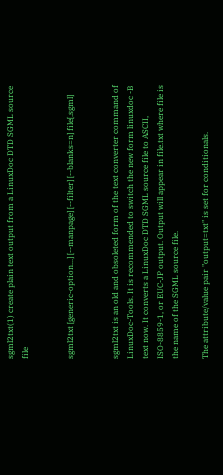sgml2txt(1) create plain text output from a LinuxDoc DTD SGML source file


sgml2txt [generic-option...] [--manpage] [--filter] [--blanks=n] file[.sgml]


sgml2txt is an old and obsoleted form of the text converter command of LinuxDoc-Tools. It is recommended to switch the new form linuxdoc -B text now. It converts a LinuxDoc DTD SGML source file to ASCII, ISO-8859-1, or EUC-JP output. Output will appear in file.txt where file is the name of the SGML source file.

The attribute/value pair "output=txt" is set for conditionals.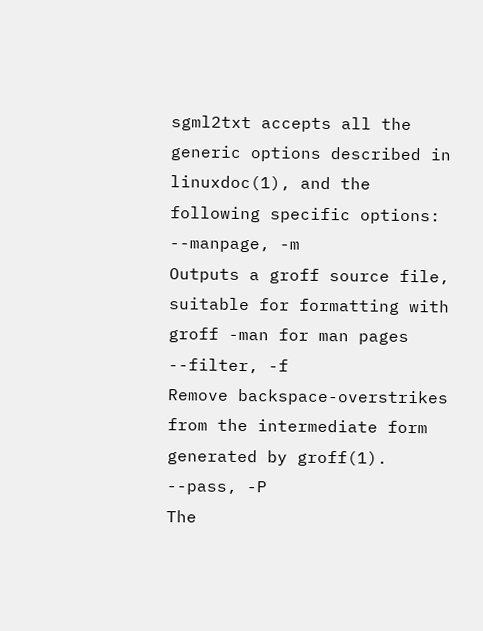sgml2txt accepts all the generic options described in linuxdoc(1), and the following specific options:
--manpage, -m
Outputs a groff source file, suitable for formatting with groff -man for man pages
--filter, -f
Remove backspace-overstrikes from the intermediate form generated by groff(1).
--pass, -P
The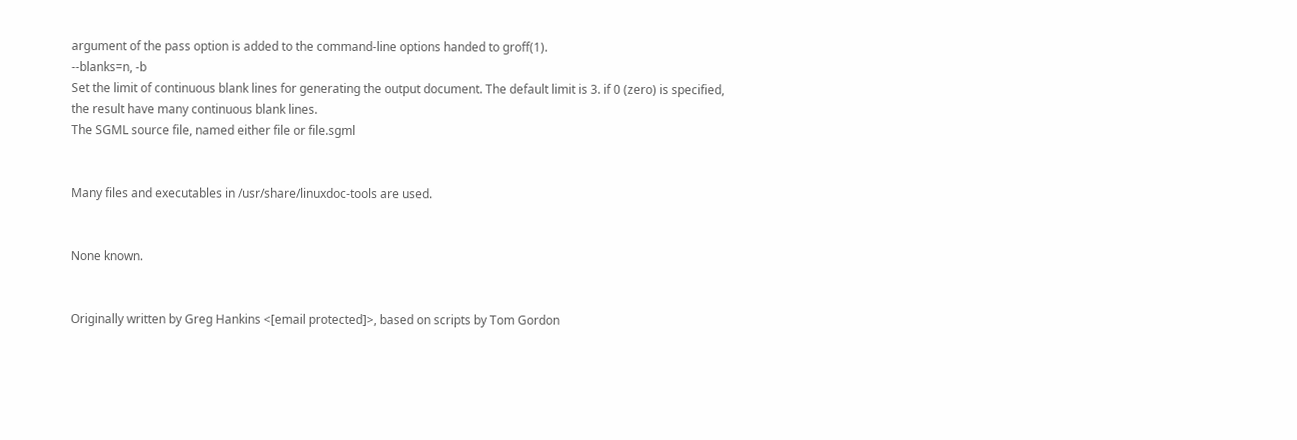argument of the pass option is added to the command-line options handed to groff(1).
--blanks=n, -b
Set the limit of continuous blank lines for generating the output document. The default limit is 3. if 0 (zero) is specified, the result have many continuous blank lines.
The SGML source file, named either file or file.sgml


Many files and executables in /usr/share/linuxdoc-tools are used.


None known.


Originally written by Greg Hankins <[email protected]>, based on scripts by Tom Gordon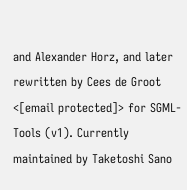and Alexander Horz, and later rewritten by Cees de Groot <[email protected]> for SGML-Tools (v1). Currently maintained by Taketoshi Sano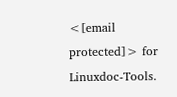<[email protected]> for Linuxdoc-Tools.